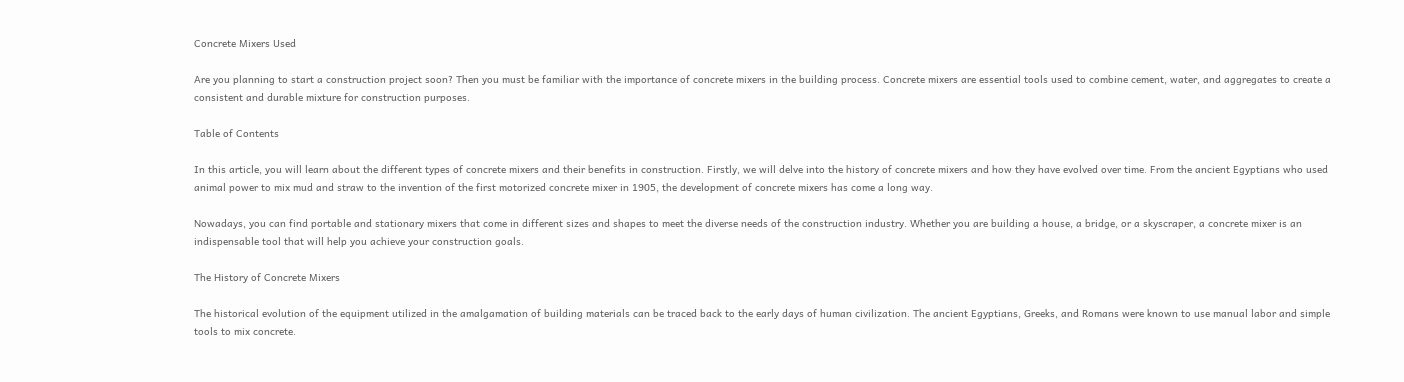Concrete Mixers Used

Are you planning to start a construction project soon? Then you must be familiar with the importance of concrete mixers in the building process. Concrete mixers are essential tools used to combine cement, water, and aggregates to create a consistent and durable mixture for construction purposes.

Table of Contents

In this article, you will learn about the different types of concrete mixers and their benefits in construction. Firstly, we will delve into the history of concrete mixers and how they have evolved over time. From the ancient Egyptians who used animal power to mix mud and straw to the invention of the first motorized concrete mixer in 1905, the development of concrete mixers has come a long way.

Nowadays, you can find portable and stationary mixers that come in different sizes and shapes to meet the diverse needs of the construction industry. Whether you are building a house, a bridge, or a skyscraper, a concrete mixer is an indispensable tool that will help you achieve your construction goals.

The History of Concrete Mixers

The historical evolution of the equipment utilized in the amalgamation of building materials can be traced back to the early days of human civilization. The ancient Egyptians, Greeks, and Romans were known to use manual labor and simple tools to mix concrete.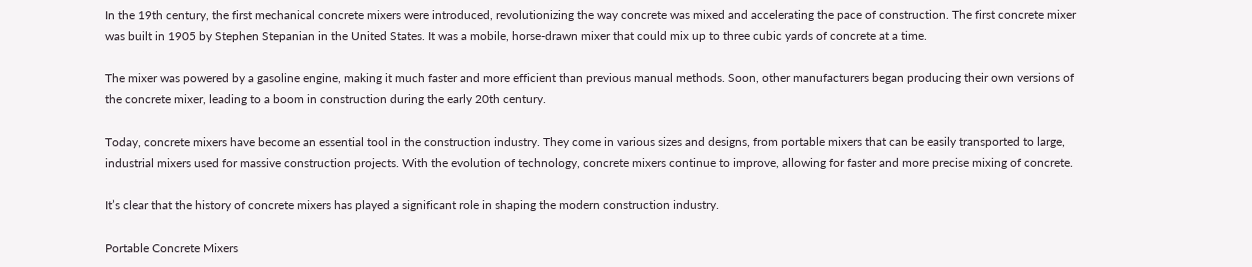In the 19th century, the first mechanical concrete mixers were introduced, revolutionizing the way concrete was mixed and accelerating the pace of construction. The first concrete mixer was built in 1905 by Stephen Stepanian in the United States. It was a mobile, horse-drawn mixer that could mix up to three cubic yards of concrete at a time.

The mixer was powered by a gasoline engine, making it much faster and more efficient than previous manual methods. Soon, other manufacturers began producing their own versions of the concrete mixer, leading to a boom in construction during the early 20th century.

Today, concrete mixers have become an essential tool in the construction industry. They come in various sizes and designs, from portable mixers that can be easily transported to large, industrial mixers used for massive construction projects. With the evolution of technology, concrete mixers continue to improve, allowing for faster and more precise mixing of concrete.

It’s clear that the history of concrete mixers has played a significant role in shaping the modern construction industry.

Portable Concrete Mixers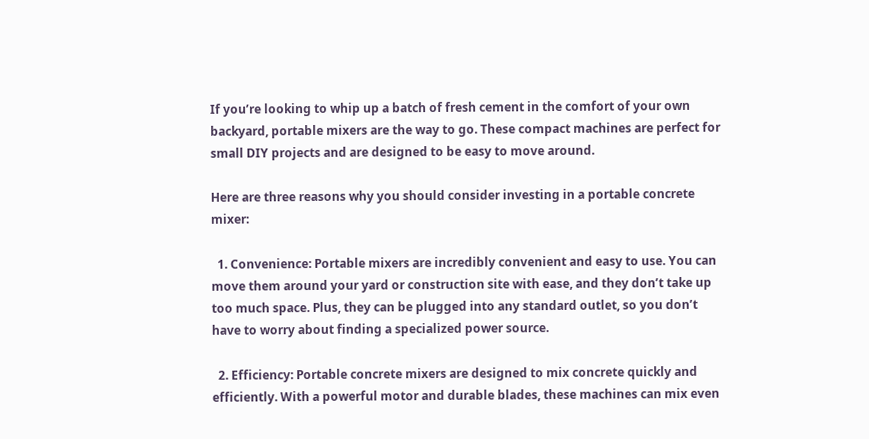If you’re looking to whip up a batch of fresh cement in the comfort of your own backyard, portable mixers are the way to go. These compact machines are perfect for small DIY projects and are designed to be easy to move around.

Here are three reasons why you should consider investing in a portable concrete mixer:

  1. Convenience: Portable mixers are incredibly convenient and easy to use. You can move them around your yard or construction site with ease, and they don’t take up too much space. Plus, they can be plugged into any standard outlet, so you don’t have to worry about finding a specialized power source.

  2. Efficiency: Portable concrete mixers are designed to mix concrete quickly and efficiently. With a powerful motor and durable blades, these machines can mix even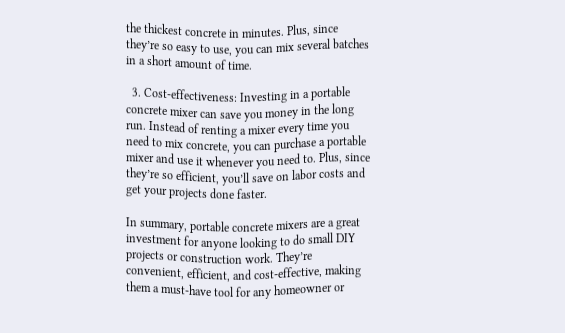the thickest concrete in minutes. Plus, since they’re so easy to use, you can mix several batches in a short amount of time.

  3. Cost-effectiveness: Investing in a portable concrete mixer can save you money in the long run. Instead of renting a mixer every time you need to mix concrete, you can purchase a portable mixer and use it whenever you need to. Plus, since they’re so efficient, you’ll save on labor costs and get your projects done faster.

In summary, portable concrete mixers are a great investment for anyone looking to do small DIY projects or construction work. They’re convenient, efficient, and cost-effective, making them a must-have tool for any homeowner or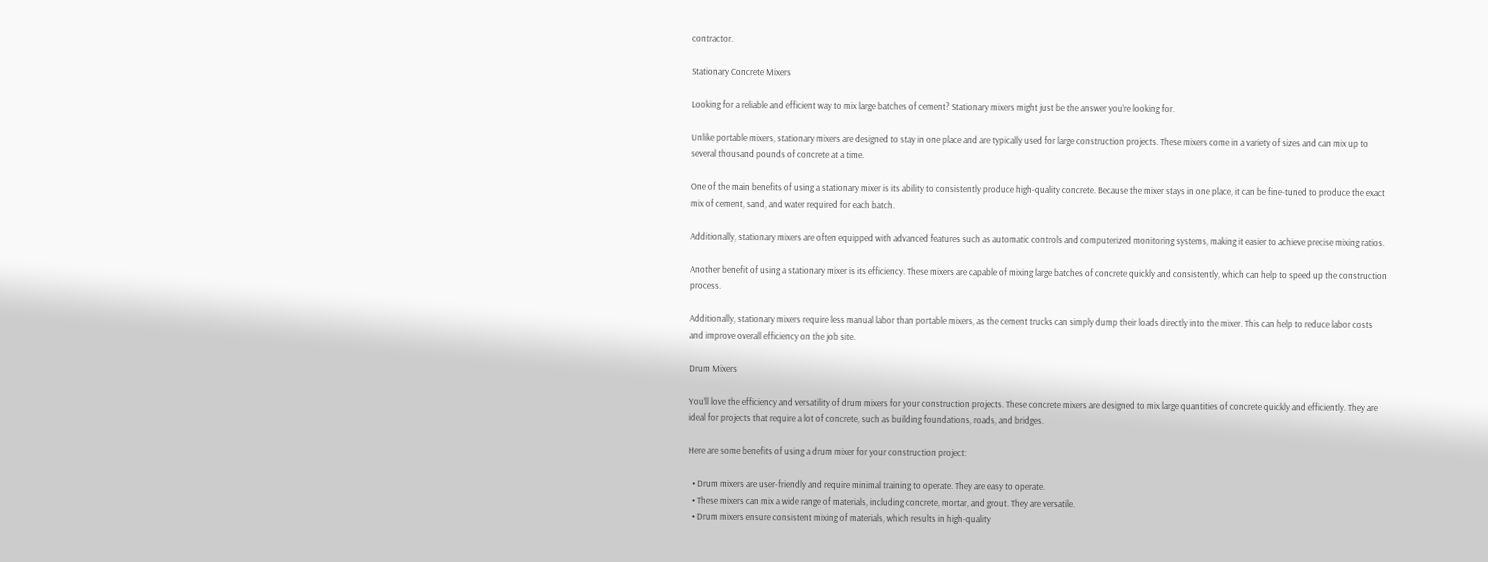contractor.

Stationary Concrete Mixers

Looking for a reliable and efficient way to mix large batches of cement? Stationary mixers might just be the answer you’re looking for.

Unlike portable mixers, stationary mixers are designed to stay in one place and are typically used for large construction projects. These mixers come in a variety of sizes and can mix up to several thousand pounds of concrete at a time.

One of the main benefits of using a stationary mixer is its ability to consistently produce high-quality concrete. Because the mixer stays in one place, it can be fine-tuned to produce the exact mix of cement, sand, and water required for each batch.

Additionally, stationary mixers are often equipped with advanced features such as automatic controls and computerized monitoring systems, making it easier to achieve precise mixing ratios.

Another benefit of using a stationary mixer is its efficiency. These mixers are capable of mixing large batches of concrete quickly and consistently, which can help to speed up the construction process.

Additionally, stationary mixers require less manual labor than portable mixers, as the cement trucks can simply dump their loads directly into the mixer. This can help to reduce labor costs and improve overall efficiency on the job site.

Drum Mixers

You’ll love the efficiency and versatility of drum mixers for your construction projects. These concrete mixers are designed to mix large quantities of concrete quickly and efficiently. They are ideal for projects that require a lot of concrete, such as building foundations, roads, and bridges.

Here are some benefits of using a drum mixer for your construction project:

  • Drum mixers are user-friendly and require minimal training to operate. They are easy to operate.
  • These mixers can mix a wide range of materials, including concrete, mortar, and grout. They are versatile.
  • Drum mixers ensure consistent mixing of materials, which results in high-quality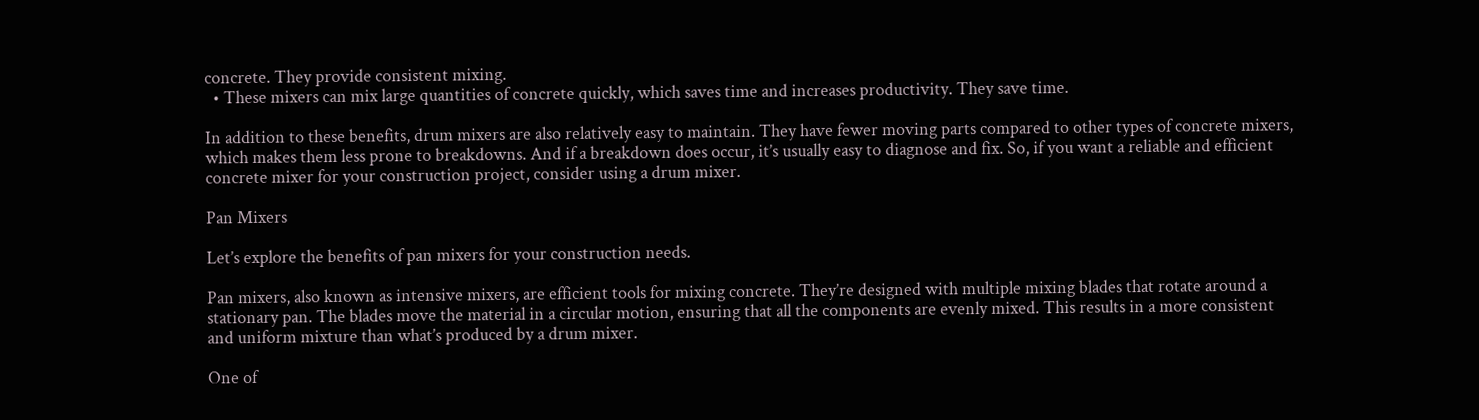concrete. They provide consistent mixing.
  • These mixers can mix large quantities of concrete quickly, which saves time and increases productivity. They save time.

In addition to these benefits, drum mixers are also relatively easy to maintain. They have fewer moving parts compared to other types of concrete mixers, which makes them less prone to breakdowns. And if a breakdown does occur, it’s usually easy to diagnose and fix. So, if you want a reliable and efficient concrete mixer for your construction project, consider using a drum mixer.

Pan Mixers

Let’s explore the benefits of pan mixers for your construction needs.

Pan mixers, also known as intensive mixers, are efficient tools for mixing concrete. They’re designed with multiple mixing blades that rotate around a stationary pan. The blades move the material in a circular motion, ensuring that all the components are evenly mixed. This results in a more consistent and uniform mixture than what’s produced by a drum mixer.

One of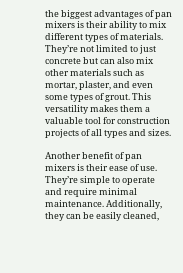the biggest advantages of pan mixers is their ability to mix different types of materials. They’re not limited to just concrete but can also mix other materials such as mortar, plaster, and even some types of grout. This versatility makes them a valuable tool for construction projects of all types and sizes.

Another benefit of pan mixers is their ease of use. They’re simple to operate and require minimal maintenance. Additionally, they can be easily cleaned,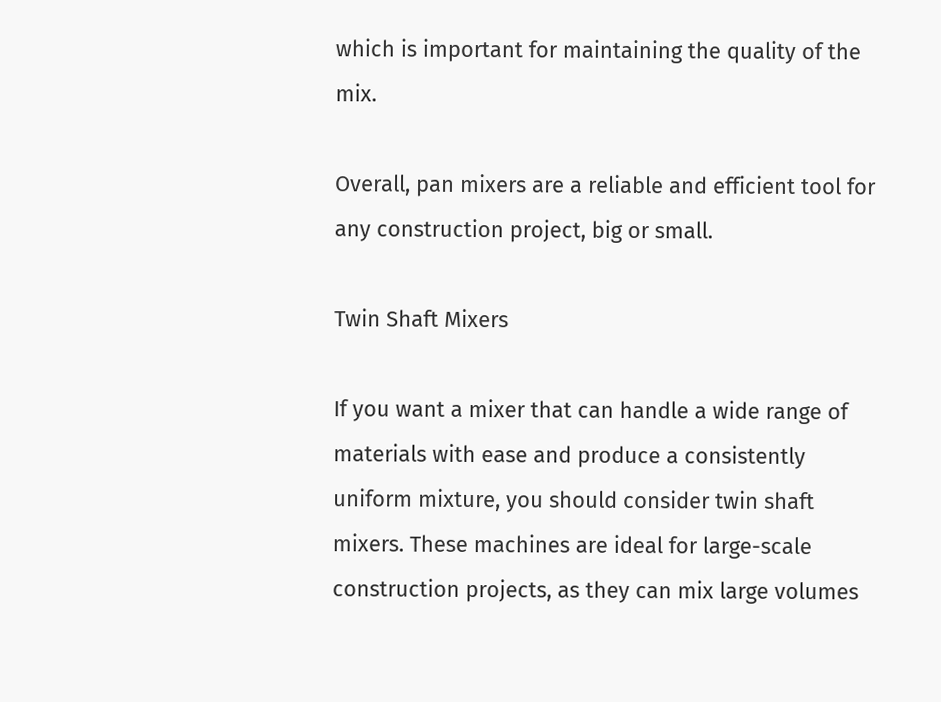which is important for maintaining the quality of the mix.

Overall, pan mixers are a reliable and efficient tool for any construction project, big or small.

Twin Shaft Mixers

If you want a mixer that can handle a wide range of materials with ease and produce a consistently uniform mixture, you should consider twin shaft mixers. These machines are ideal for large-scale construction projects, as they can mix large volumes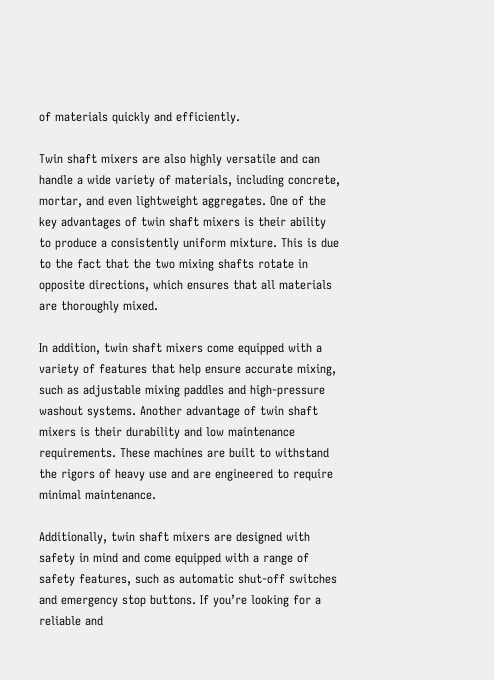of materials quickly and efficiently.

Twin shaft mixers are also highly versatile and can handle a wide variety of materials, including concrete, mortar, and even lightweight aggregates. One of the key advantages of twin shaft mixers is their ability to produce a consistently uniform mixture. This is due to the fact that the two mixing shafts rotate in opposite directions, which ensures that all materials are thoroughly mixed.

In addition, twin shaft mixers come equipped with a variety of features that help ensure accurate mixing, such as adjustable mixing paddles and high-pressure washout systems. Another advantage of twin shaft mixers is their durability and low maintenance requirements. These machines are built to withstand the rigors of heavy use and are engineered to require minimal maintenance.

Additionally, twin shaft mixers are designed with safety in mind and come equipped with a range of safety features, such as automatic shut-off switches and emergency stop buttons. If you’re looking for a reliable and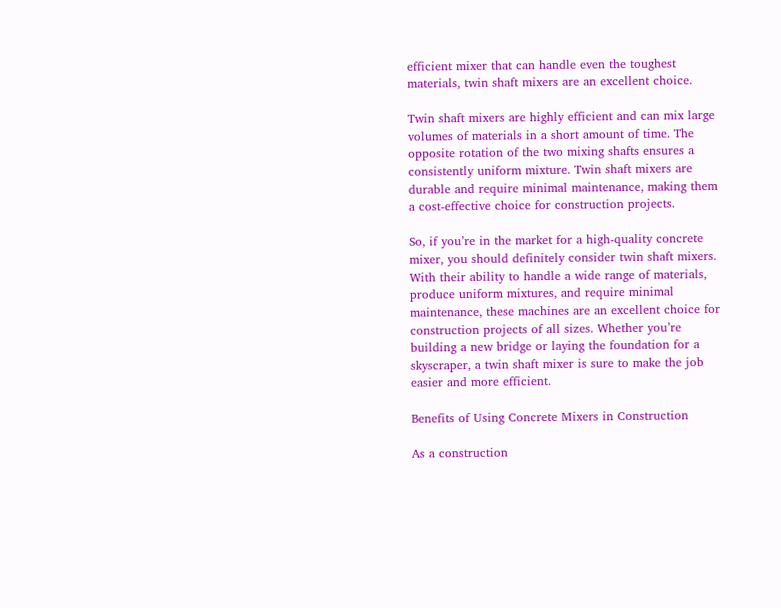efficient mixer that can handle even the toughest materials, twin shaft mixers are an excellent choice.

Twin shaft mixers are highly efficient and can mix large volumes of materials in a short amount of time. The opposite rotation of the two mixing shafts ensures a consistently uniform mixture. Twin shaft mixers are durable and require minimal maintenance, making them a cost-effective choice for construction projects.

So, if you’re in the market for a high-quality concrete mixer, you should definitely consider twin shaft mixers. With their ability to handle a wide range of materials, produce uniform mixtures, and require minimal maintenance, these machines are an excellent choice for construction projects of all sizes. Whether you’re building a new bridge or laying the foundation for a skyscraper, a twin shaft mixer is sure to make the job easier and more efficient.

Benefits of Using Concrete Mixers in Construction

As a construction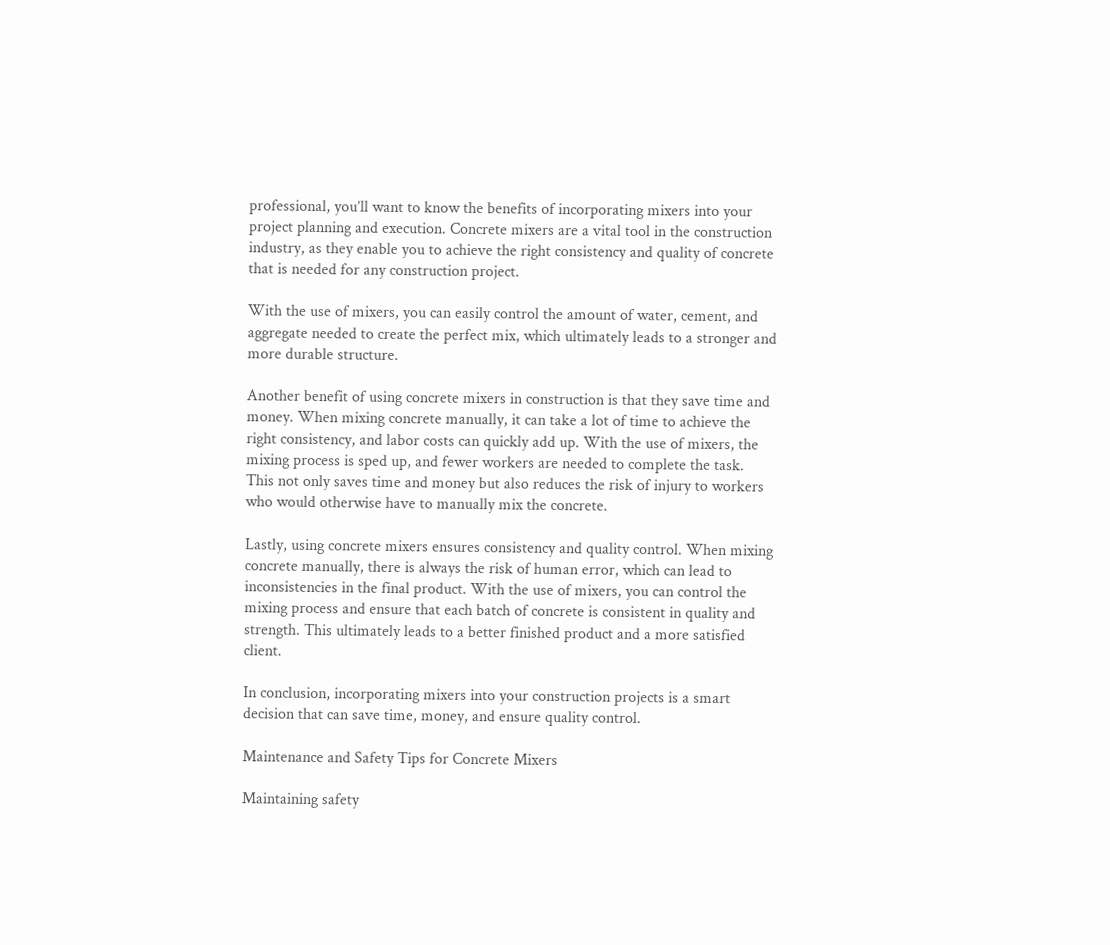professional, you’ll want to know the benefits of incorporating mixers into your project planning and execution. Concrete mixers are a vital tool in the construction industry, as they enable you to achieve the right consistency and quality of concrete that is needed for any construction project.

With the use of mixers, you can easily control the amount of water, cement, and aggregate needed to create the perfect mix, which ultimately leads to a stronger and more durable structure.

Another benefit of using concrete mixers in construction is that they save time and money. When mixing concrete manually, it can take a lot of time to achieve the right consistency, and labor costs can quickly add up. With the use of mixers, the mixing process is sped up, and fewer workers are needed to complete the task. This not only saves time and money but also reduces the risk of injury to workers who would otherwise have to manually mix the concrete.

Lastly, using concrete mixers ensures consistency and quality control. When mixing concrete manually, there is always the risk of human error, which can lead to inconsistencies in the final product. With the use of mixers, you can control the mixing process and ensure that each batch of concrete is consistent in quality and strength. This ultimately leads to a better finished product and a more satisfied client.

In conclusion, incorporating mixers into your construction projects is a smart decision that can save time, money, and ensure quality control.

Maintenance and Safety Tips for Concrete Mixers

Maintaining safety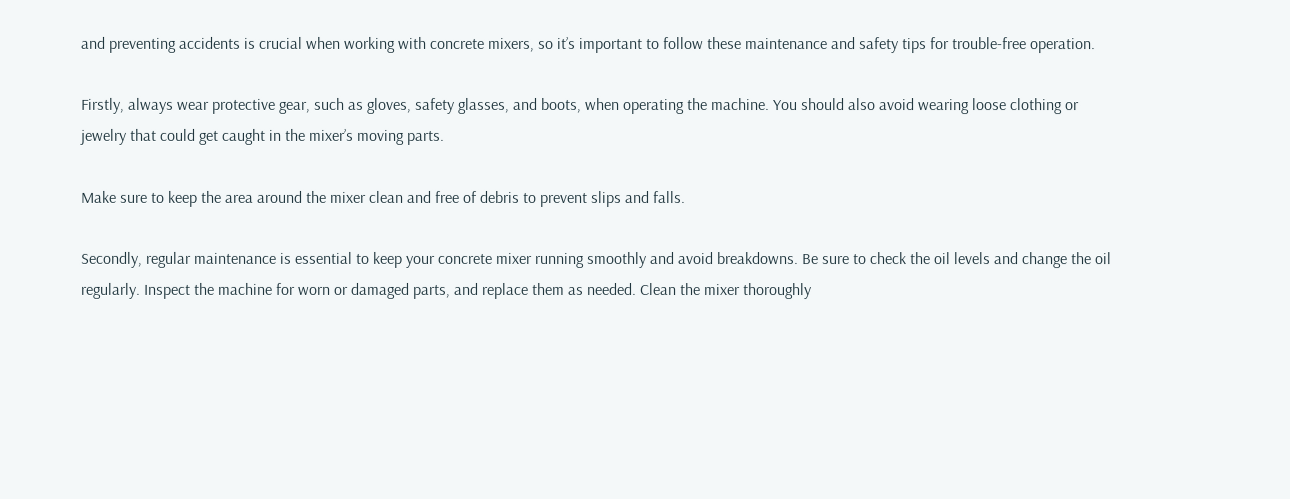and preventing accidents is crucial when working with concrete mixers, so it’s important to follow these maintenance and safety tips for trouble-free operation.

Firstly, always wear protective gear, such as gloves, safety glasses, and boots, when operating the machine. You should also avoid wearing loose clothing or jewelry that could get caught in the mixer’s moving parts.

Make sure to keep the area around the mixer clean and free of debris to prevent slips and falls.

Secondly, regular maintenance is essential to keep your concrete mixer running smoothly and avoid breakdowns. Be sure to check the oil levels and change the oil regularly. Inspect the machine for worn or damaged parts, and replace them as needed. Clean the mixer thoroughly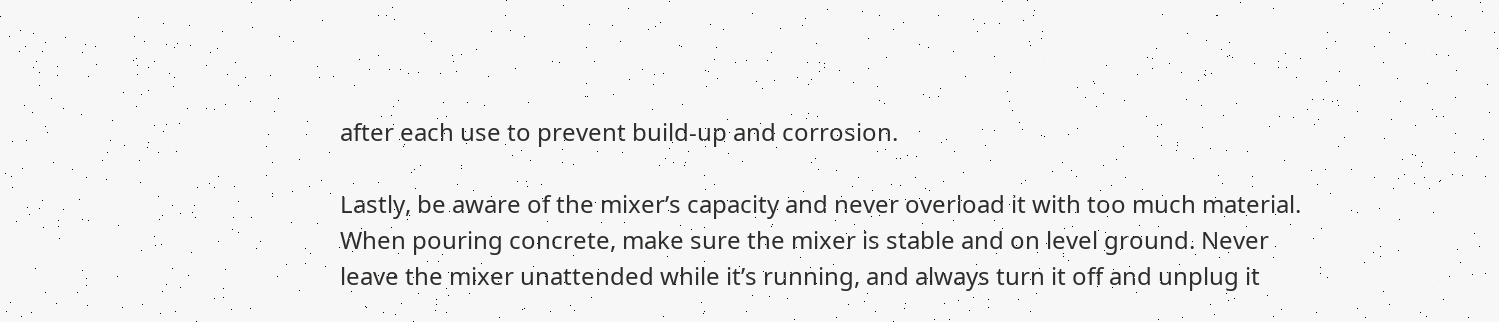after each use to prevent build-up and corrosion.

Lastly, be aware of the mixer’s capacity and never overload it with too much material. When pouring concrete, make sure the mixer is stable and on level ground. Never leave the mixer unattended while it’s running, and always turn it off and unplug it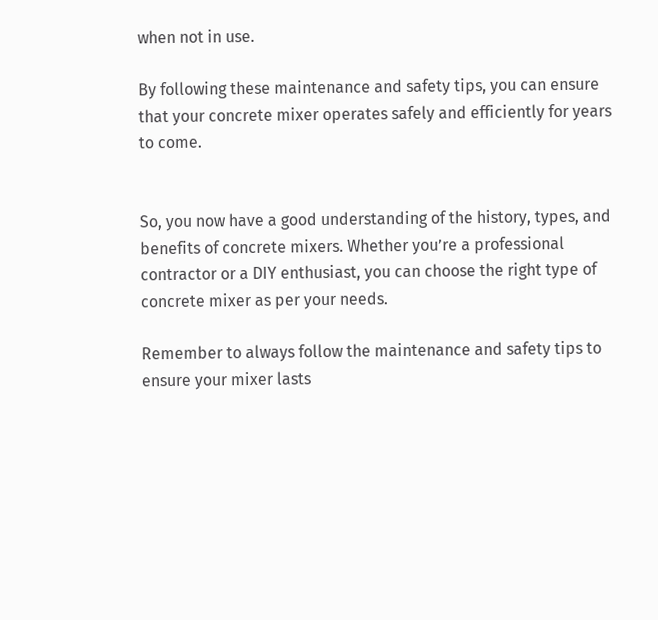when not in use.

By following these maintenance and safety tips, you can ensure that your concrete mixer operates safely and efficiently for years to come.


So, you now have a good understanding of the history, types, and benefits of concrete mixers. Whether you’re a professional contractor or a DIY enthusiast, you can choose the right type of concrete mixer as per your needs.

Remember to always follow the maintenance and safety tips to ensure your mixer lasts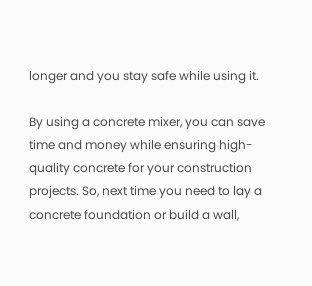longer and you stay safe while using it.

By using a concrete mixer, you can save time and money while ensuring high-quality concrete for your construction projects. So, next time you need to lay a concrete foundation or build a wall,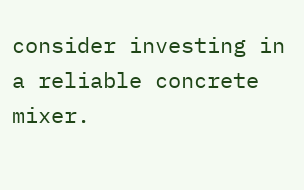consider investing in a reliable concrete mixer.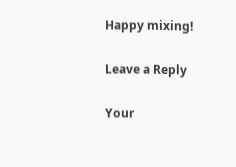Happy mixing!

Leave a Reply

Your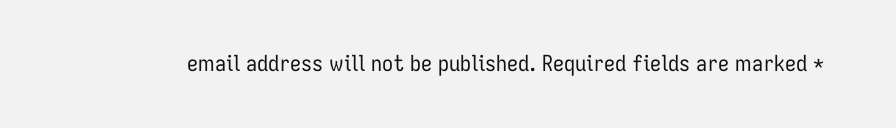email address will not be published. Required fields are marked *